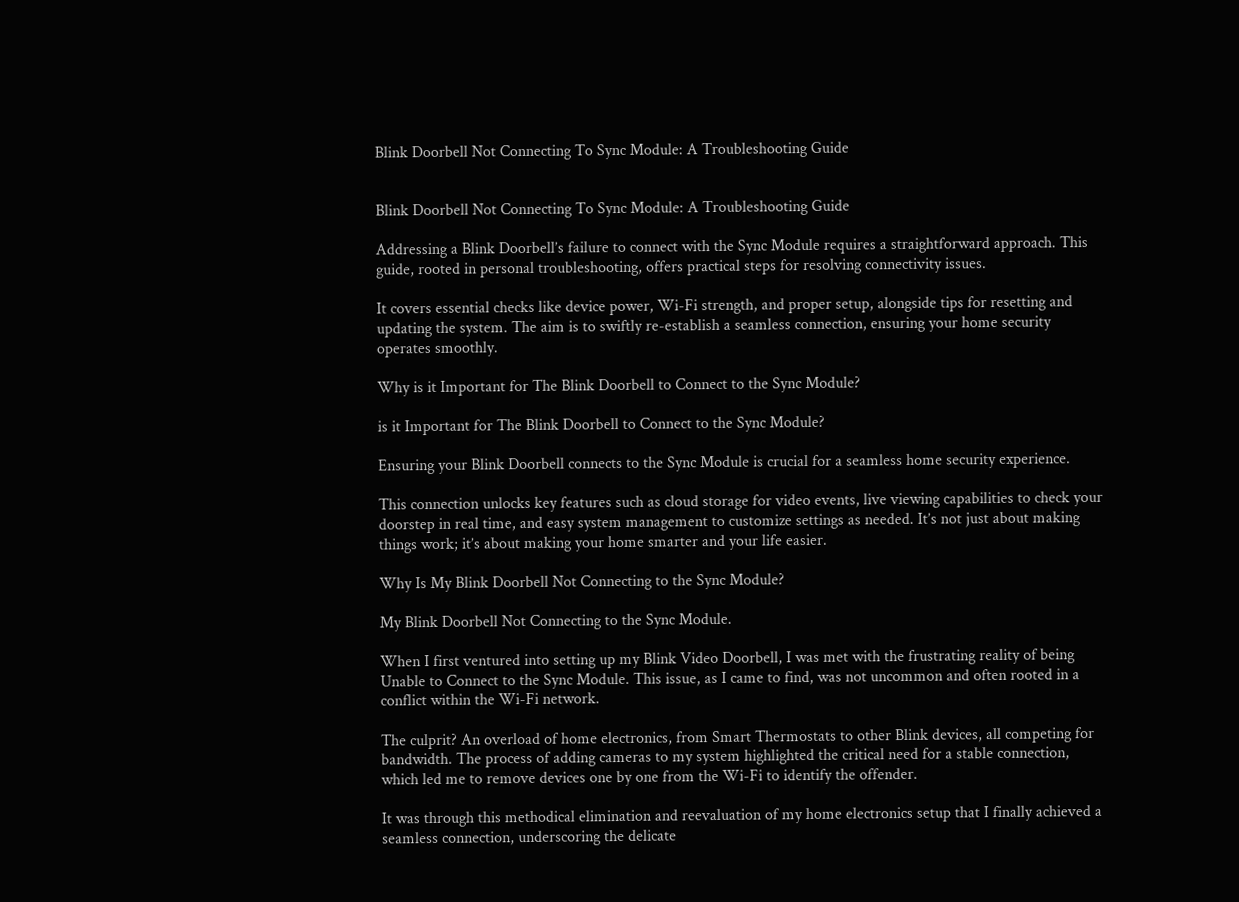Blink Doorbell Not Connecting To Sync Module: A Troubleshooting Guide


Blink Doorbell Not Connecting To Sync Module: A Troubleshooting Guide

Addressing a Blink Doorbell’s failure to connect with the Sync Module requires a straightforward approach. This guide, rooted in personal troubleshooting, offers practical steps for resolving connectivity issues.

It covers essential checks like device power, Wi-Fi strength, and proper setup, alongside tips for resetting and updating the system. The aim is to swiftly re-establish a seamless connection, ensuring your home security operates smoothly.

Why is it Important for The Blink Doorbell to Connect to the Sync Module?

is it Important for The Blink Doorbell to Connect to the Sync Module?

Ensuring your Blink Doorbell connects to the Sync Module is crucial for a seamless home security experience.

This connection unlocks key features such as cloud storage for video events, live viewing capabilities to check your doorstep in real time, and easy system management to customize settings as needed. It’s not just about making things work; it’s about making your home smarter and your life easier.

Why Is My Blink Doorbell Not Connecting to the Sync Module?

My Blink Doorbell Not Connecting to the Sync Module.

When I first ventured into setting up my Blink Video Doorbell, I was met with the frustrating reality of being Unable to Connect to the Sync Module. This issue, as I came to find, was not uncommon and often rooted in a conflict within the Wi-Fi network.

The culprit? An overload of home electronics, from Smart Thermostats to other Blink devices, all competing for bandwidth. The process of adding cameras to my system highlighted the critical need for a stable connection, which led me to remove devices one by one from the Wi-Fi to identify the offender.

It was through this methodical elimination and reevaluation of my home electronics setup that I finally achieved a seamless connection, underscoring the delicate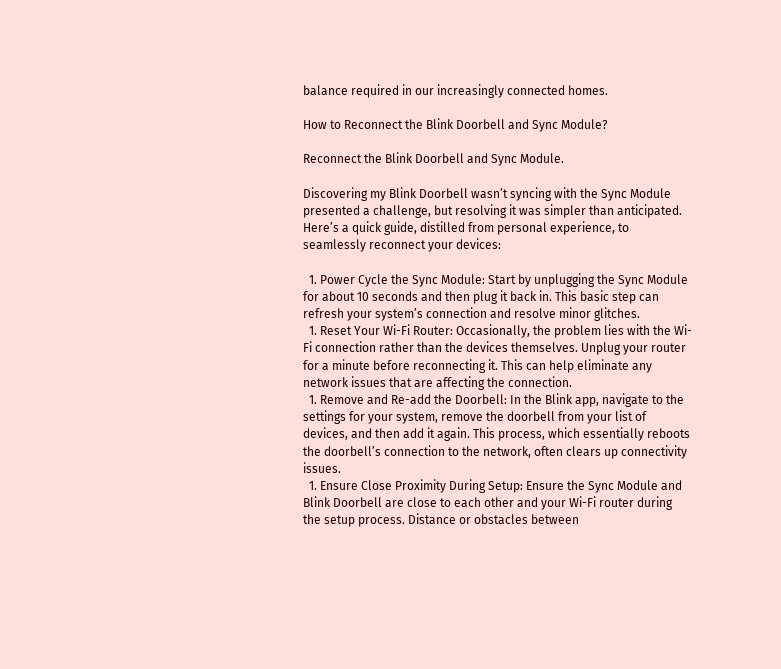balance required in our increasingly connected homes.

How to Reconnect the Blink Doorbell and Sync Module?

Reconnect the Blink Doorbell and Sync Module.

Discovering my Blink Doorbell wasn’t syncing with the Sync Module presented a challenge, but resolving it was simpler than anticipated. Here’s a quick guide, distilled from personal experience, to seamlessly reconnect your devices:

  1. Power Cycle the Sync Module: Start by unplugging the Sync Module for about 10 seconds and then plug it back in. This basic step can refresh your system’s connection and resolve minor glitches.
  1. Reset Your Wi-Fi Router: Occasionally, the problem lies with the Wi-Fi connection rather than the devices themselves. Unplug your router for a minute before reconnecting it. This can help eliminate any network issues that are affecting the connection.
  1. Remove and Re-add the Doorbell: In the Blink app, navigate to the settings for your system, remove the doorbell from your list of devices, and then add it again. This process, which essentially reboots the doorbell’s connection to the network, often clears up connectivity issues.
  1. Ensure Close Proximity During Setup: Ensure the Sync Module and Blink Doorbell are close to each other and your Wi-Fi router during the setup process. Distance or obstacles between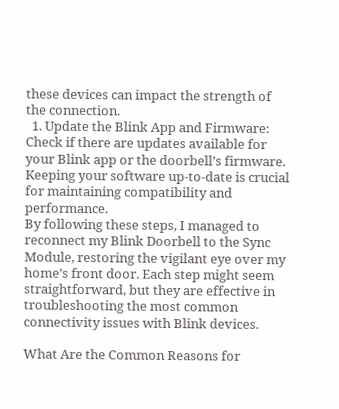these devices can impact the strength of the connection.
  1. Update the Blink App and Firmware: Check if there are updates available for your Blink app or the doorbell’s firmware. Keeping your software up-to-date is crucial for maintaining compatibility and performance.
By following these steps, I managed to reconnect my Blink Doorbell to the Sync Module, restoring the vigilant eye over my home’s front door. Each step might seem straightforward, but they are effective in troubleshooting the most common connectivity issues with Blink devices.

What Are the Common Reasons for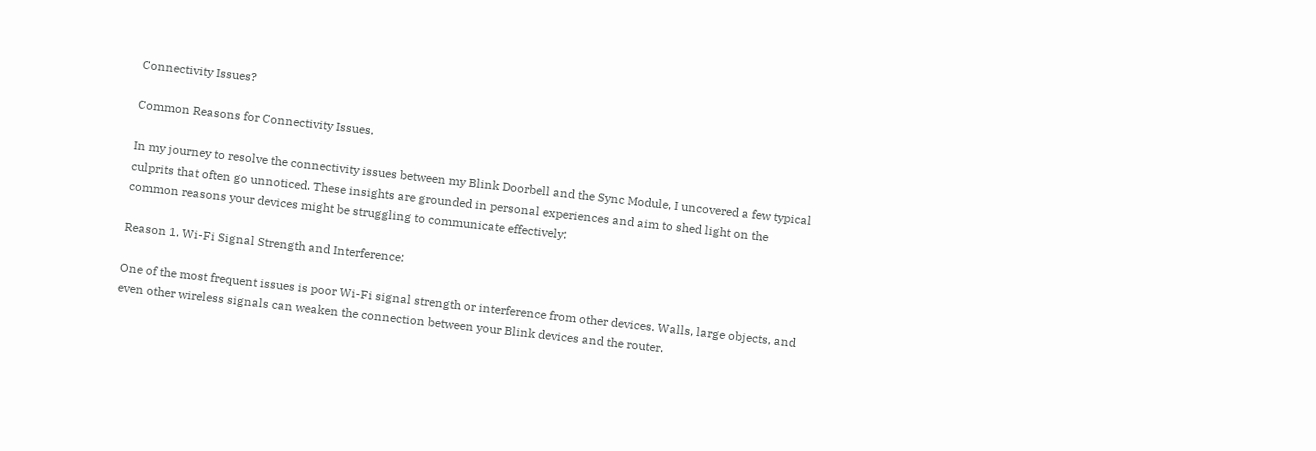Connectivity Issues?

Common Reasons for Connectivity Issues.

In my journey to resolve the connectivity issues between my Blink Doorbell and the Sync Module, I uncovered a few typical culprits that often go unnoticed. These insights are grounded in personal experiences and aim to shed light on the common reasons your devices might be struggling to communicate effectively:

Reason 1. Wi-Fi Signal Strength and Interference:

One of the most frequent issues is poor Wi-Fi signal strength or interference from other devices. Walls, large objects, and even other wireless signals can weaken the connection between your Blink devices and the router.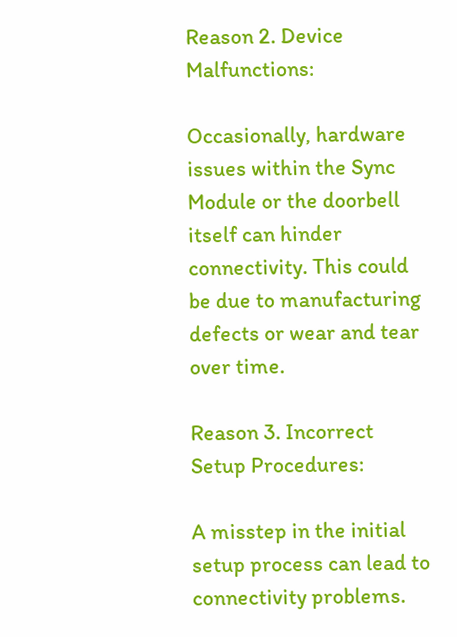Reason 2. Device Malfunctions:

Occasionally, hardware issues within the Sync Module or the doorbell itself can hinder connectivity. This could be due to manufacturing defects or wear and tear over time.

Reason 3. Incorrect Setup Procedures:

A misstep in the initial setup process can lead to connectivity problems.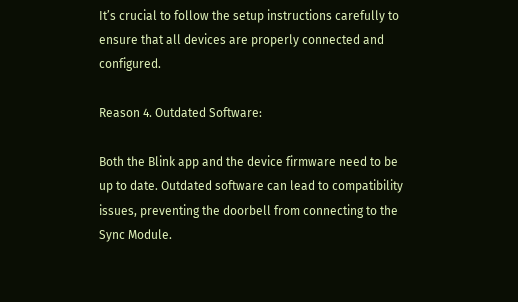It’s crucial to follow the setup instructions carefully to ensure that all devices are properly connected and configured.

Reason 4. Outdated Software:

Both the Blink app and the device firmware need to be up to date. Outdated software can lead to compatibility issues, preventing the doorbell from connecting to the Sync Module.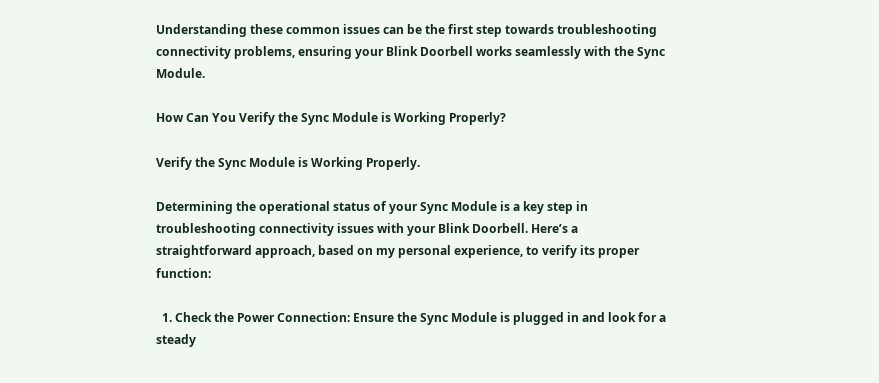Understanding these common issues can be the first step towards troubleshooting connectivity problems, ensuring your Blink Doorbell works seamlessly with the Sync Module.

How Can You Verify the Sync Module is Working Properly?

Verify the Sync Module is Working Properly.

Determining the operational status of your Sync Module is a key step in troubleshooting connectivity issues with your Blink Doorbell. Here’s a straightforward approach, based on my personal experience, to verify its proper function:

  1. Check the Power Connection: Ensure the Sync Module is plugged in and look for a steady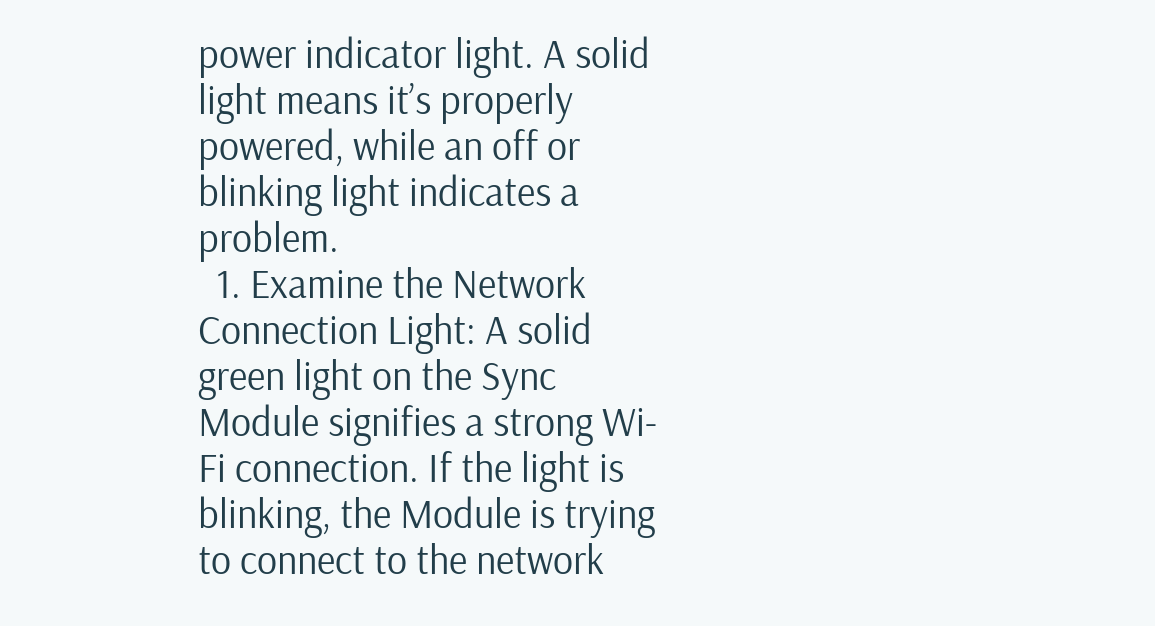power indicator light. A solid light means it’s properly powered, while an off or blinking light indicates a problem.
  1. Examine the Network Connection Light: A solid green light on the Sync Module signifies a strong Wi-Fi connection. If the light is blinking, the Module is trying to connect to the network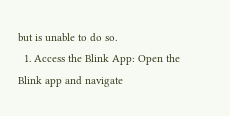but is unable to do so.
  1. Access the Blink App: Open the Blink app and navigate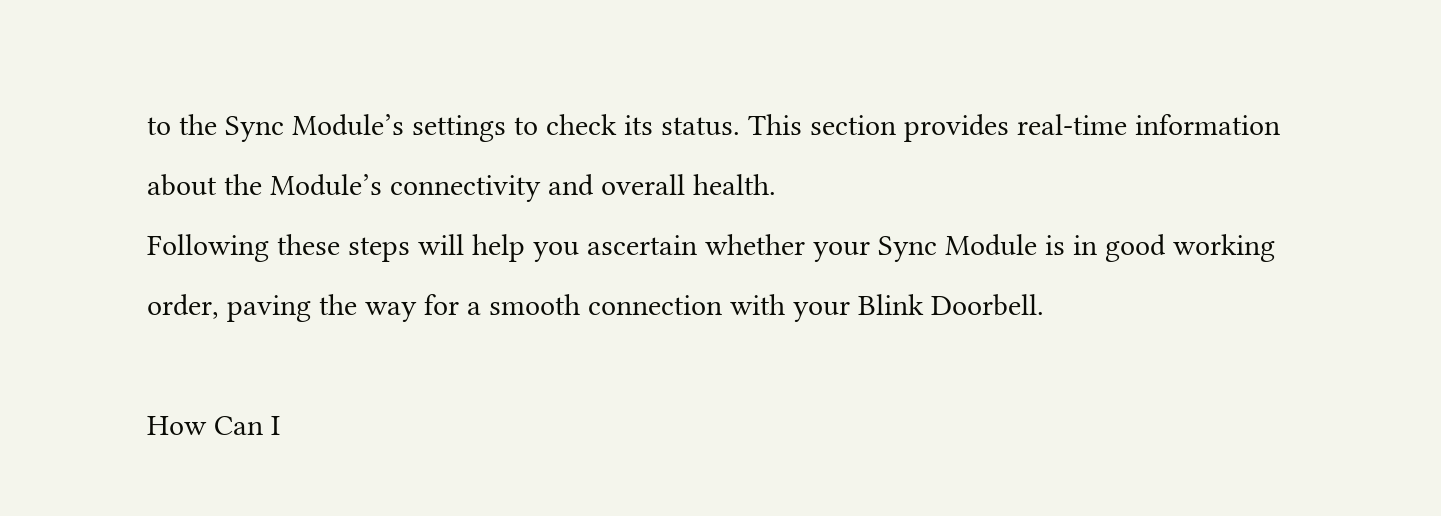to the Sync Module’s settings to check its status. This section provides real-time information about the Module’s connectivity and overall health.
Following these steps will help you ascertain whether your Sync Module is in good working order, paving the way for a smooth connection with your Blink Doorbell.

How Can I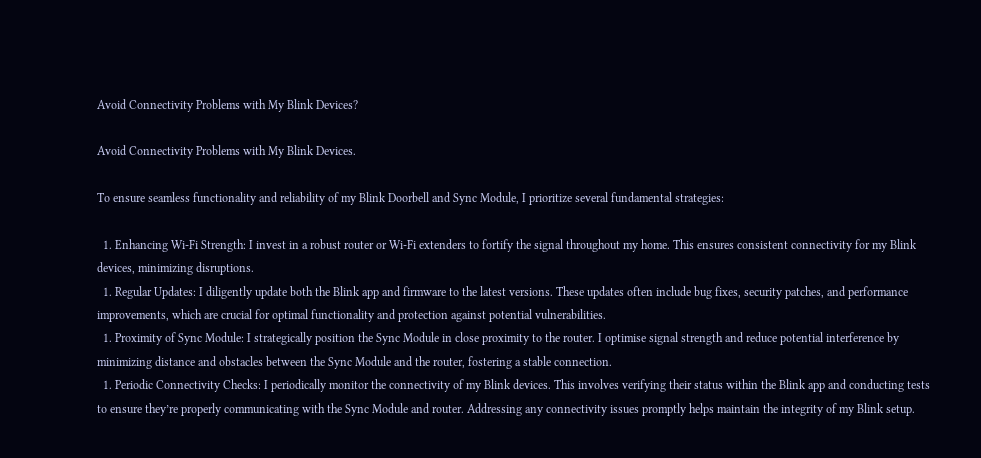Avoid Connectivity Problems with My Blink Devices?

Avoid Connectivity Problems with My Blink Devices.

To ensure seamless functionality and reliability of my Blink Doorbell and Sync Module, I prioritize several fundamental strategies:

  1. Enhancing Wi-Fi Strength: I invest in a robust router or Wi-Fi extenders to fortify the signal throughout my home. This ensures consistent connectivity for my Blink devices, minimizing disruptions.
  1. Regular Updates: I diligently update both the Blink app and firmware to the latest versions. These updates often include bug fixes, security patches, and performance improvements, which are crucial for optimal functionality and protection against potential vulnerabilities.
  1. Proximity of Sync Module: I strategically position the Sync Module in close proximity to the router. I optimise signal strength and reduce potential interference by minimizing distance and obstacles between the Sync Module and the router, fostering a stable connection.
  1. Periodic Connectivity Checks: I periodically monitor the connectivity of my Blink devices. This involves verifying their status within the Blink app and conducting tests to ensure they’re properly communicating with the Sync Module and router. Addressing any connectivity issues promptly helps maintain the integrity of my Blink setup.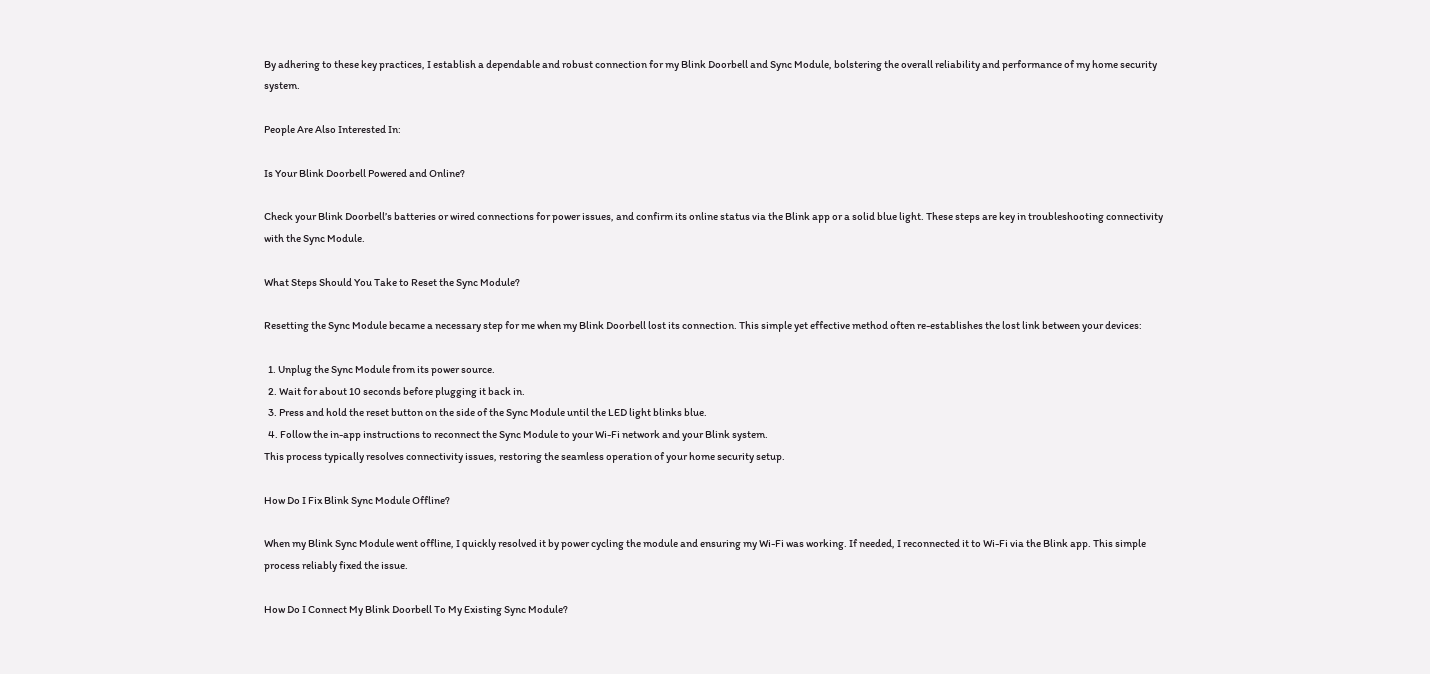By adhering to these key practices, I establish a dependable and robust connection for my Blink Doorbell and Sync Module, bolstering the overall reliability and performance of my home security system.

People Are Also Interested In:

Is Your Blink Doorbell Powered and Online?

Check your Blink Doorbell’s batteries or wired connections for power issues, and confirm its online status via the Blink app or a solid blue light. These steps are key in troubleshooting connectivity with the Sync Module.

What Steps Should You Take to Reset the Sync Module?

Resetting the Sync Module became a necessary step for me when my Blink Doorbell lost its connection. This simple yet effective method often re-establishes the lost link between your devices:

  1. Unplug the Sync Module from its power source.
  2. Wait for about 10 seconds before plugging it back in.
  3. Press and hold the reset button on the side of the Sync Module until the LED light blinks blue.
  4. Follow the in-app instructions to reconnect the Sync Module to your Wi-Fi network and your Blink system.
This process typically resolves connectivity issues, restoring the seamless operation of your home security setup.

How Do I Fix Blink Sync Module Offline?

When my Blink Sync Module went offline, I quickly resolved it by power cycling the module and ensuring my Wi-Fi was working. If needed, I reconnected it to Wi-Fi via the Blink app. This simple process reliably fixed the issue.

How Do I Connect My Blink Doorbell To My Existing Sync Module?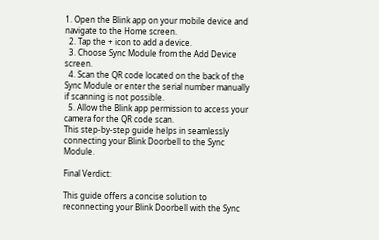1. Open the Blink app on your mobile device and navigate to the Home screen.
  2. Tap the + icon to add a device.
  3. Choose Sync Module from the Add Device screen.
  4. Scan the QR code located on the back of the Sync Module or enter the serial number manually if scanning is not possible.
  5. Allow the Blink app permission to access your camera for the QR code scan.
This step-by-step guide helps in seamlessly connecting your Blink Doorbell to the Sync Module.

Final Verdict:

This guide offers a concise solution to reconnecting your Blink Doorbell with the Sync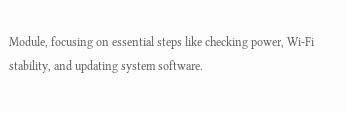Module, focusing on essential steps like checking power, Wi-Fi stability, and updating system software.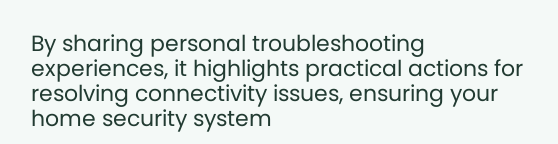By sharing personal troubleshooting experiences, it highlights practical actions for resolving connectivity issues, ensuring your home security system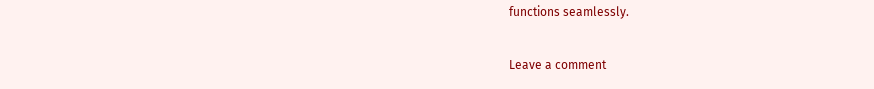functions seamlessly.

Leave a comment